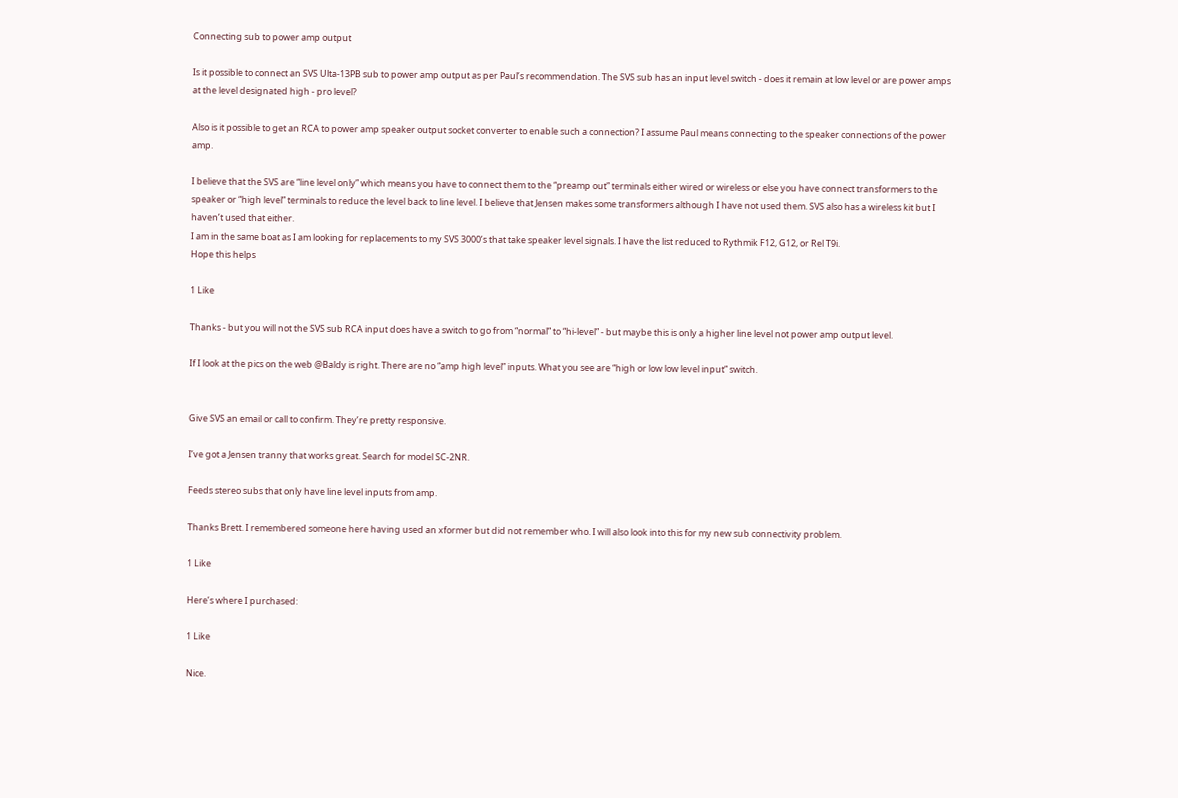Connecting sub to power amp output

Is it possible to connect an SVS Ulta-13PB sub to power amp output as per Paul’s recommendation. The SVS sub has an input level switch - does it remain at low level or are power amps at the level designated high - pro level?

Also is it possible to get an RCA to power amp speaker output socket converter to enable such a connection? I assume Paul means connecting to the speaker connections of the power amp.

I believe that the SVS are “line level only” which means you have to connect them to the “preamp out” terminals either wired or wireless or else you have connect transformers to the speaker or “high level” terminals to reduce the level back to line level. I believe that Jensen makes some transformers although I have not used them. SVS also has a wireless kit but I haven’t used that either.
I am in the same boat as I am looking for replacements to my SVS 3000’s that take speaker level signals. I have the list reduced to Rythmik F12, G12, or Rel T9i.
Hope this helps

1 Like

Thanks - but you will not the SVS sub RCA input does have a switch to go from “normal” to “hi-level” - but maybe this is only a higher line level not power amp output level.

If I look at the pics on the web @Baldy is right. There are no “amp high level” inputs. What you see are “high or low low level input” switch.


Give SVS an email or call to confirm. They’re pretty responsive.

I’ve got a Jensen tranny that works great. Search for model SC-2NR.

Feeds stereo subs that only have line level inputs from amp.

Thanks Brett. I remembered someone here having used an xformer but did not remember who. I will also look into this for my new sub connectivity problem.

1 Like

Here’s where I purchased:

1 Like

Nice.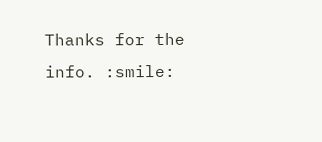Thanks for the info. :smile: